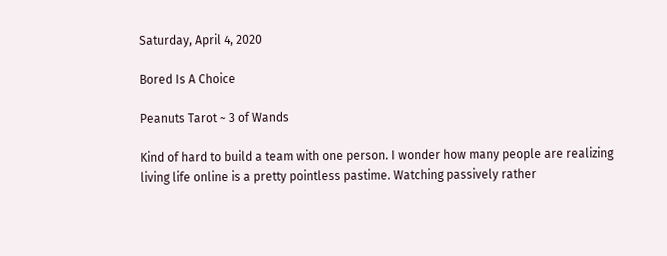Saturday, April 4, 2020

Bored Is A Choice

Peanuts Tarot ~ 3 of Wands

Kind of hard to build a team with one person. I wonder how many people are realizing living life online is a pretty pointless pastime. Watching passively rather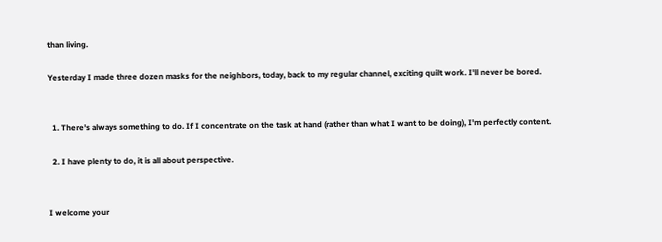than living.

Yesterday I made three dozen masks for the neighbors, today, back to my regular channel, exciting quilt work. I'll never be bored.


  1. There's always something to do. If I concentrate on the task at hand (rather than what I want to be doing), I'm perfectly content.

  2. I have plenty to do, it is all about perspective.


I welcome your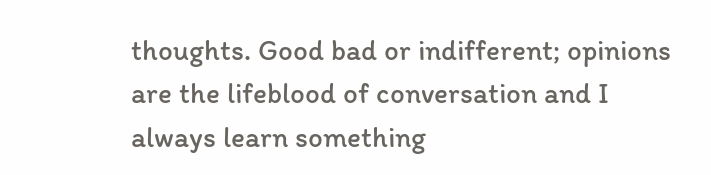thoughts. Good bad or indifferent; opinions are the lifeblood of conversation and I always learn something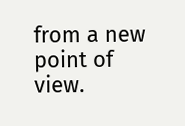from a new point of view.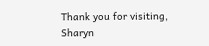Thank you for visiting, Sharyn